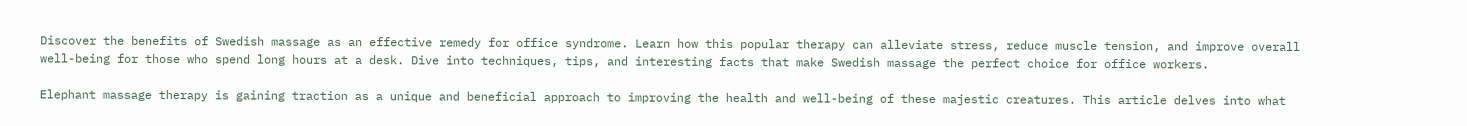Discover the benefits of Swedish massage as an effective remedy for office syndrome. Learn how this popular therapy can alleviate stress, reduce muscle tension, and improve overall well-being for those who spend long hours at a desk. Dive into techniques, tips, and interesting facts that make Swedish massage the perfect choice for office workers.

Elephant massage therapy is gaining traction as a unique and beneficial approach to improving the health and well-being of these majestic creatures. This article delves into what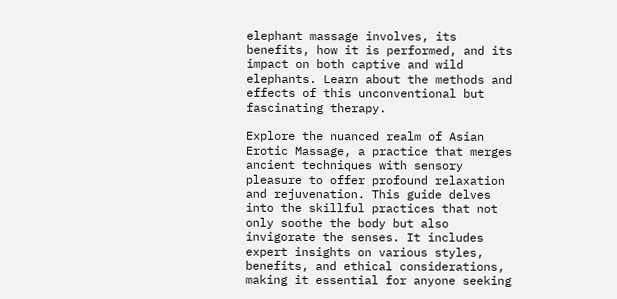elephant massage involves, its benefits, how it is performed, and its impact on both captive and wild elephants. Learn about the methods and effects of this unconventional but fascinating therapy.

Explore the nuanced realm of Asian Erotic Massage, a practice that merges ancient techniques with sensory pleasure to offer profound relaxation and rejuvenation. This guide delves into the skillful practices that not only soothe the body but also invigorate the senses. It includes expert insights on various styles, benefits, and ethical considerations, making it essential for anyone seeking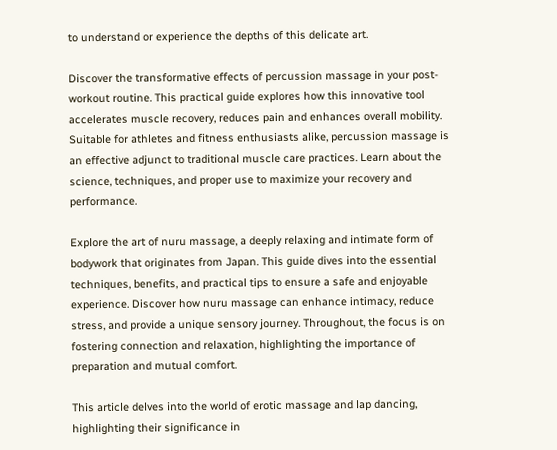to understand or experience the depths of this delicate art.

Discover the transformative effects of percussion massage in your post-workout routine. This practical guide explores how this innovative tool accelerates muscle recovery, reduces pain and enhances overall mobility. Suitable for athletes and fitness enthusiasts alike, percussion massage is an effective adjunct to traditional muscle care practices. Learn about the science, techniques, and proper use to maximize your recovery and performance.

Explore the art of nuru massage, a deeply relaxing and intimate form of bodywork that originates from Japan. This guide dives into the essential techniques, benefits, and practical tips to ensure a safe and enjoyable experience. Discover how nuru massage can enhance intimacy, reduce stress, and provide a unique sensory journey. Throughout, the focus is on fostering connection and relaxation, highlighting the importance of preparation and mutual comfort.

This article delves into the world of erotic massage and lap dancing, highlighting their significance in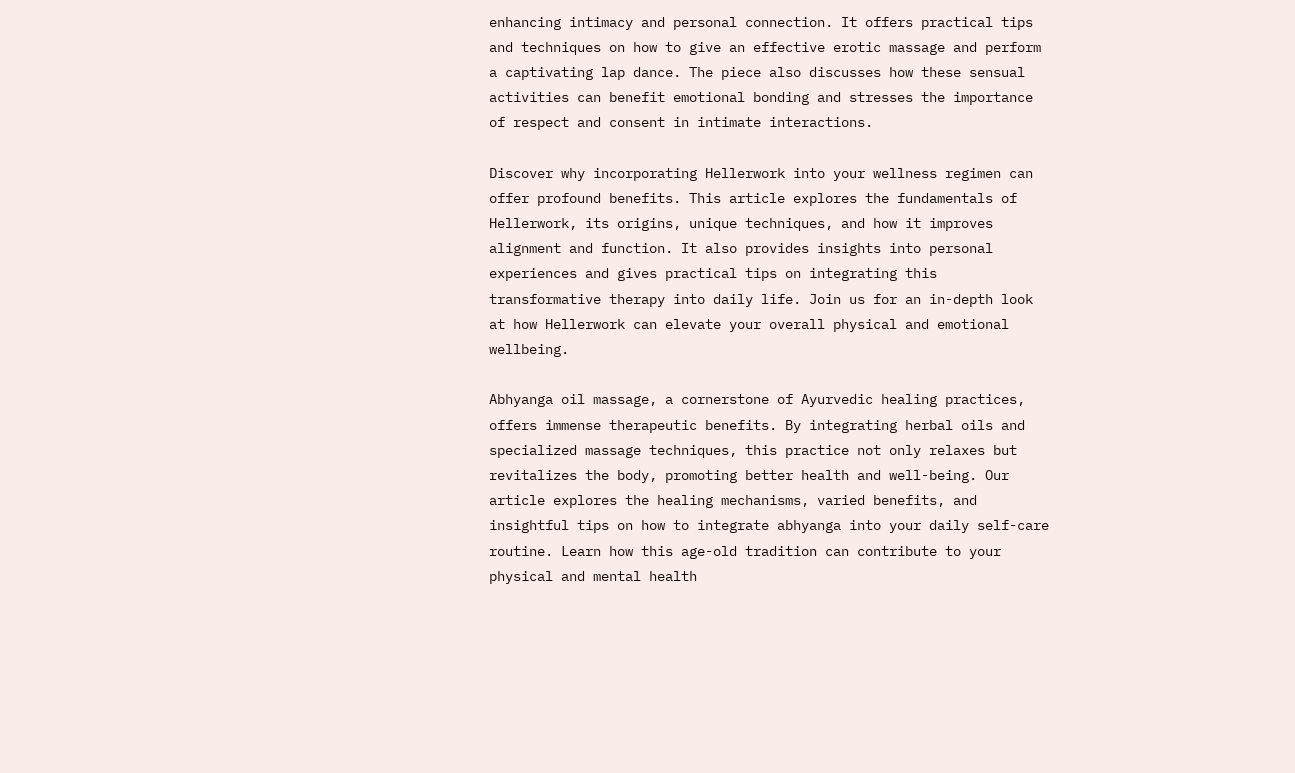enhancing intimacy and personal connection. It offers practical tips and techniques on how to give an effective erotic massage and perform a captivating lap dance. The piece also discusses how these sensual activities can benefit emotional bonding and stresses the importance of respect and consent in intimate interactions.

Discover why incorporating Hellerwork into your wellness regimen can offer profound benefits. This article explores the fundamentals of Hellerwork, its origins, unique techniques, and how it improves alignment and function. It also provides insights into personal experiences and gives practical tips on integrating this transformative therapy into daily life. Join us for an in-depth look at how Hellerwork can elevate your overall physical and emotional wellbeing.

Abhyanga oil massage, a cornerstone of Ayurvedic healing practices, offers immense therapeutic benefits. By integrating herbal oils and specialized massage techniques, this practice not only relaxes but revitalizes the body, promoting better health and well-being. Our article explores the healing mechanisms, varied benefits, and insightful tips on how to integrate abhyanga into your daily self-care routine. Learn how this age-old tradition can contribute to your physical and mental health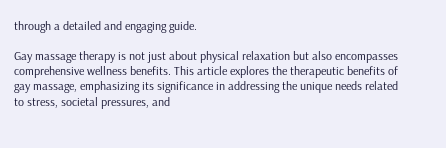through a detailed and engaging guide.

Gay massage therapy is not just about physical relaxation but also encompasses comprehensive wellness benefits. This article explores the therapeutic benefits of gay massage, emphasizing its significance in addressing the unique needs related to stress, societal pressures, and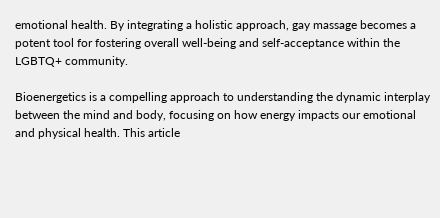emotional health. By integrating a holistic approach, gay massage becomes a potent tool for fostering overall well-being and self-acceptance within the LGBTQ+ community.

Bioenergetics is a compelling approach to understanding the dynamic interplay between the mind and body, focusing on how energy impacts our emotional and physical health. This article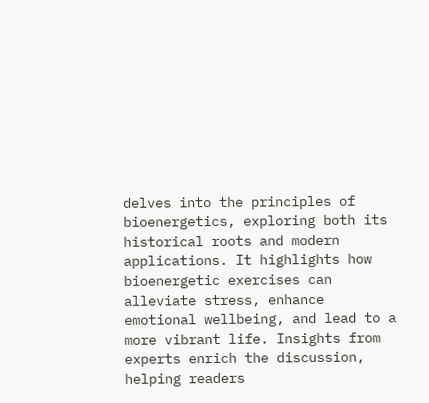delves into the principles of bioenergetics, exploring both its historical roots and modern applications. It highlights how bioenergetic exercises can alleviate stress, enhance emotional wellbeing, and lead to a more vibrant life. Insights from experts enrich the discussion, helping readers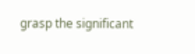grasp the significant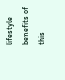lifestyle benefits of this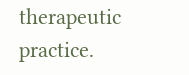therapeutic practice.